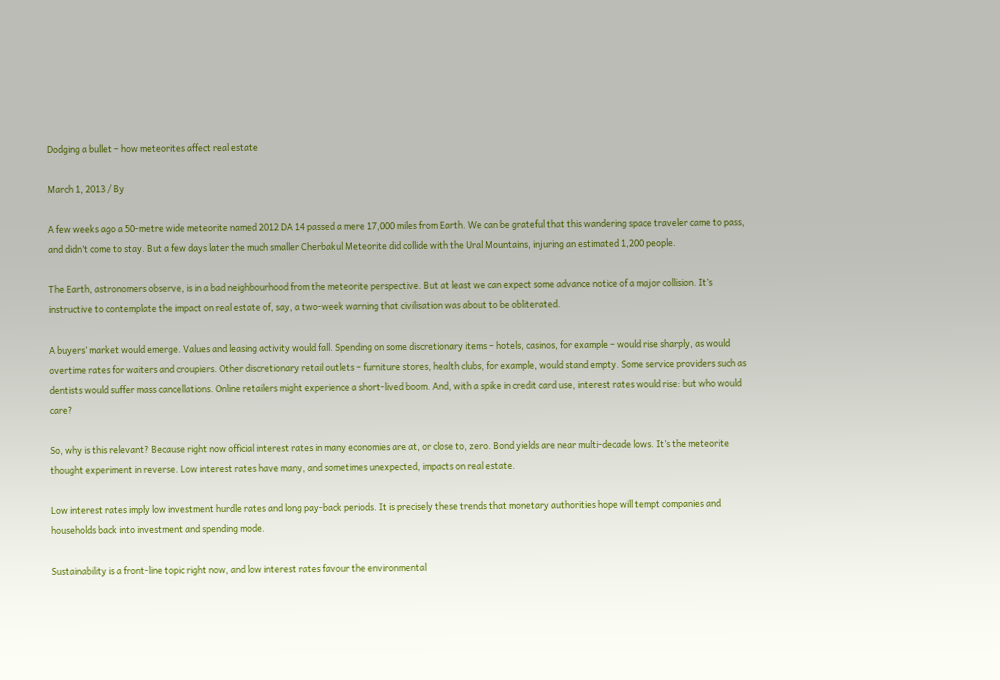Dodging a bullet – how meteorites affect real estate

March 1, 2013 / By

A few weeks ago a 50-metre wide meteorite named 2012 DA 14 passed a mere 17,000 miles from Earth. We can be grateful that this wandering space traveler came to pass, and didn’t come to stay. But a few days later the much smaller Cherbakul Meteorite did collide with the Ural Mountains, injuring an estimated 1,200 people.

The Earth, astronomers observe, is in a bad neighbourhood from the meteorite perspective. But at least we can expect some advance notice of a major collision. It’s instructive to contemplate the impact on real estate of, say, a two-week warning that civilisation was about to be obliterated.

A buyers’ market would emerge. Values and leasing activity would fall. Spending on some discretionary items – hotels, casinos, for example – would rise sharply, as would overtime rates for waiters and croupiers. Other discretionary retail outlets – furniture stores, health clubs, for example, would stand empty. Some service providers such as dentists would suffer mass cancellations. Online retailers might experience a short-lived boom. And, with a spike in credit card use, interest rates would rise: but who would care?

So, why is this relevant? Because right now official interest rates in many economies are at, or close to, zero. Bond yields are near multi-decade lows. It’s the meteorite thought experiment in reverse. Low interest rates have many, and sometimes unexpected, impacts on real estate.

Low interest rates imply low investment hurdle rates and long pay-back periods. It is precisely these trends that monetary authorities hope will tempt companies and households back into investment and spending mode.

Sustainability is a front-line topic right now, and low interest rates favour the environmental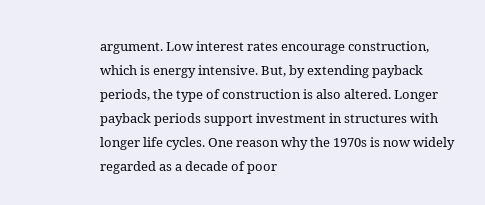argument. Low interest rates encourage construction, which is energy intensive. But, by extending payback periods, the type of construction is also altered. Longer payback periods support investment in structures with longer life cycles. One reason why the 1970s is now widely regarded as a decade of poor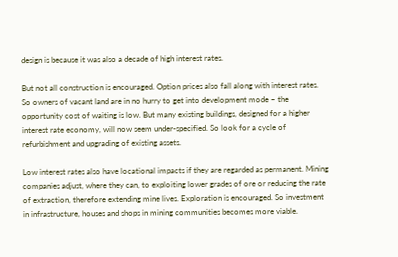design is because it was also a decade of high interest rates.

But not all construction is encouraged. Option prices also fall along with interest rates. So owners of vacant land are in no hurry to get into development mode – the opportunity cost of waiting is low. But many existing buildings, designed for a higher interest rate economy, will now seem under-specified. So look for a cycle of refurbishment and upgrading of existing assets.

Low interest rates also have locational impacts if they are regarded as permanent. Mining companies adjust, where they can, to exploiting lower grades of ore or reducing the rate of extraction, therefore extending mine lives. Exploration is encouraged. So investment in infrastructure, houses and shops in mining communities becomes more viable.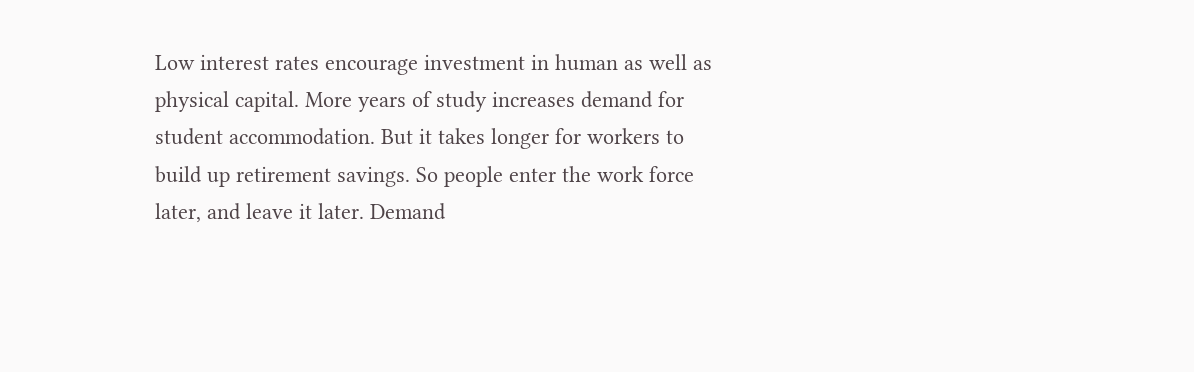Low interest rates encourage investment in human as well as physical capital. More years of study increases demand for student accommodation. But it takes longer for workers to build up retirement savings. So people enter the work force later, and leave it later. Demand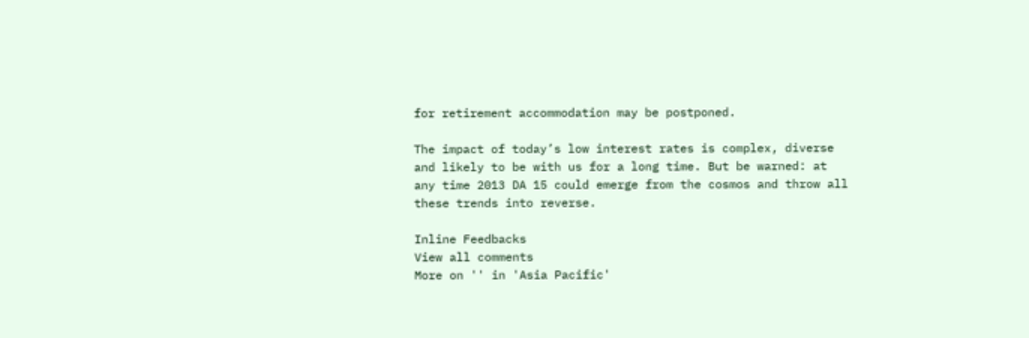for retirement accommodation may be postponed.

The impact of today’s low interest rates is complex, diverse and likely to be with us for a long time. But be warned: at any time 2013 DA 15 could emerge from the cosmos and throw all these trends into reverse.

Inline Feedbacks
View all comments
More on '' in 'Asia Pacific'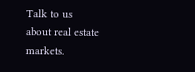Talk to us
about real estate markets.